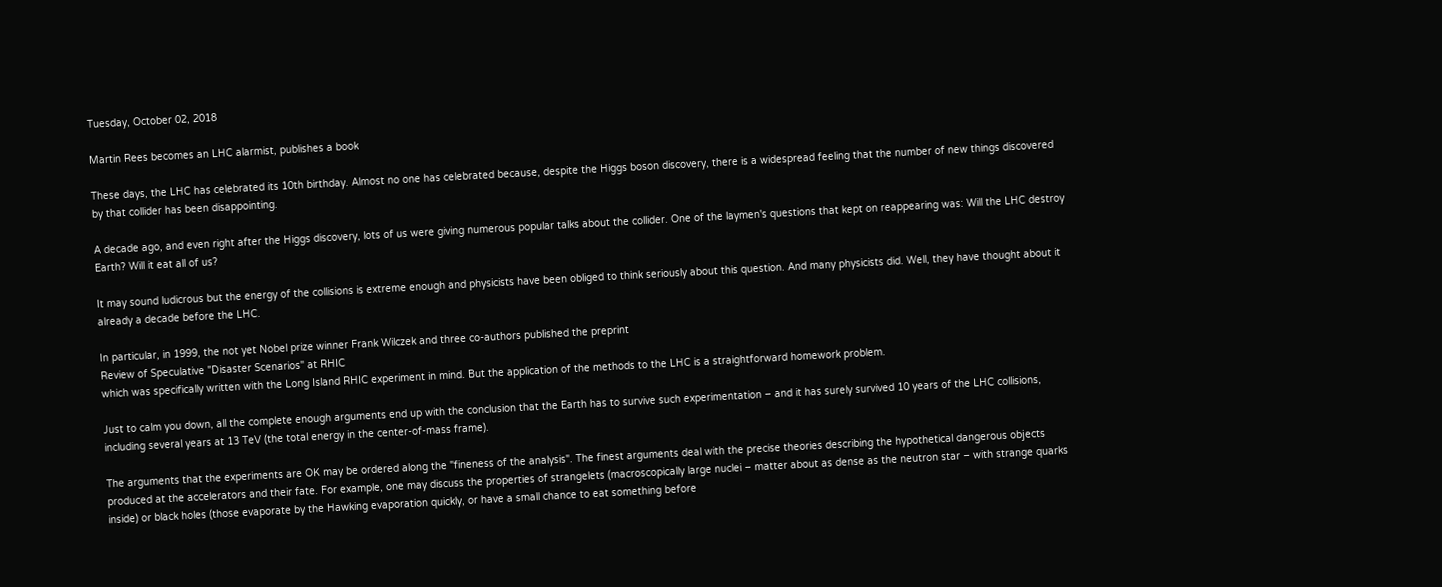Tuesday, October 02, 2018

Martin Rees becomes an LHC alarmist, publishes a book

These days, the LHC has celebrated its 10th birthday. Almost no one has celebrated because, despite the Higgs boson discovery, there is a widespread feeling that the number of new things discovered by that collider has been disappointing.

A decade ago, and even right after the Higgs discovery, lots of us were giving numerous popular talks about the collider. One of the laymen's questions that kept on reappearing was: Will the LHC destroy Earth? Will it eat all of us?

It may sound ludicrous but the energy of the collisions is extreme enough and physicists have been obliged to think seriously about this question. And many physicists did. Well, they have thought about it already a decade before the LHC.

In particular, in 1999, the not yet Nobel prize winner Frank Wilczek and three co-authors published the preprint
Review of Speculative "Disaster Scenarios" at RHIC
which was specifically written with the Long Island RHIC experiment in mind. But the application of the methods to the LHC is a straightforward homework problem.

Just to calm you down, all the complete enough arguments end up with the conclusion that the Earth has to survive such experimentation – and it has surely survived 10 years of the LHC collisions, including several years at 13 TeV (the total energy in the center-of-mass frame).

The arguments that the experiments are OK may be ordered along the "fineness of the analysis". The finest arguments deal with the precise theories describing the hypothetical dangerous objects produced at the accelerators and their fate. For example, one may discuss the properties of strangelets (macroscopically large nuclei – matter about as dense as the neutron star – with strange quarks inside) or black holes (those evaporate by the Hawking evaporation quickly, or have a small chance to eat something before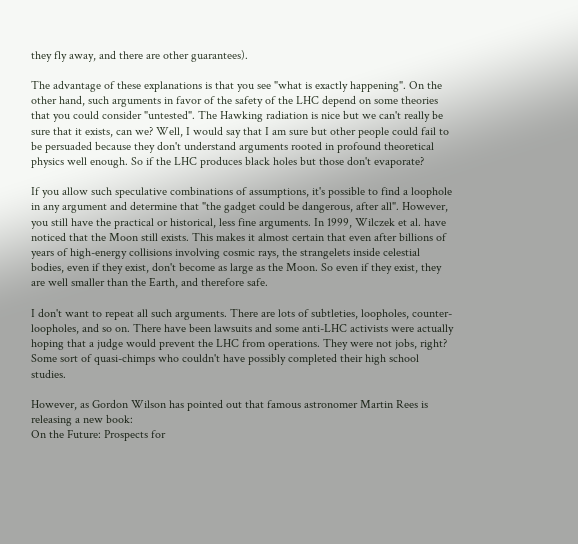they fly away, and there are other guarantees).

The advantage of these explanations is that you see "what is exactly happening". On the other hand, such arguments in favor of the safety of the LHC depend on some theories that you could consider "untested". The Hawking radiation is nice but we can't really be sure that it exists, can we? Well, I would say that I am sure but other people could fail to be persuaded because they don't understand arguments rooted in profound theoretical physics well enough. So if the LHC produces black holes but those don't evaporate?

If you allow such speculative combinations of assumptions, it's possible to find a loophole in any argument and determine that "the gadget could be dangerous, after all". However, you still have the practical or historical, less fine arguments. In 1999, Wilczek et al. have noticed that the Moon still exists. This makes it almost certain that even after billions of years of high-energy collisions involving cosmic rays, the strangelets inside celestial bodies, even if they exist, don't become as large as the Moon. So even if they exist, they are well smaller than the Earth, and therefore safe.

I don't want to repeat all such arguments. There are lots of subtleties, loopholes, counter-loopholes, and so on. There have been lawsuits and some anti-LHC activists were actually hoping that a judge would prevent the LHC from operations. They were not jobs, right? Some sort of quasi-chimps who couldn't have possibly completed their high school studies.

However, as Gordon Wilson has pointed out that famous astronomer Martin Rees is releasing a new book:
On the Future: Prospects for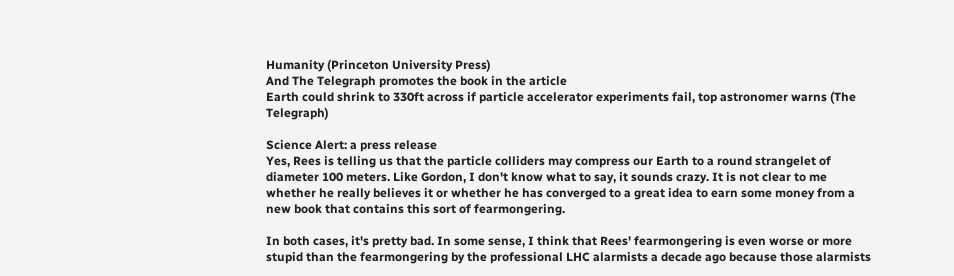Humanity (Princeton University Press)
And The Telegraph promotes the book in the article
Earth could shrink to 330ft across if particle accelerator experiments fail, top astronomer warns (The Telegraph)

Science Alert: a press release
Yes, Rees is telling us that the particle colliders may compress our Earth to a round strangelet of diameter 100 meters. Like Gordon, I don't know what to say, it sounds crazy. It is not clear to me whether he really believes it or whether he has converged to a great idea to earn some money from a new book that contains this sort of fearmongering.

In both cases, it's pretty bad. In some sense, I think that Rees' fearmongering is even worse or more stupid than the fearmongering by the professional LHC alarmists a decade ago because those alarmists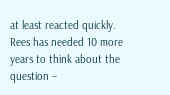at least reacted quickly. Rees has needed 10 more years to think about the question –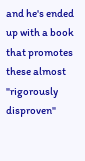and he's ended up with a book that promotes these almost "rigorously disproven"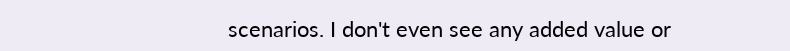scenarios. I don't even see any added value or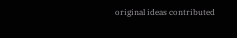original ideas contributed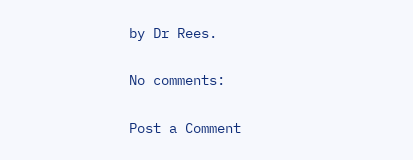by Dr Rees.

No comments:

Post a Comment